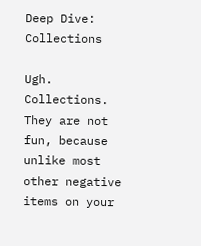Deep Dive: Collections

Ugh. Collections. They are not fun, because unlike most other negative items on your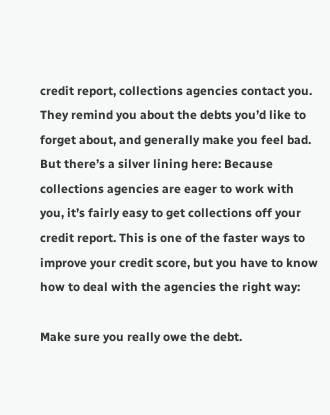credit report, collections agencies contact you. They remind you about the debts you’d like to forget about, and generally make you feel bad. But there’s a silver lining here: Because collections agencies are eager to work with you, it’s fairly easy to get collections off your credit report. This is one of the faster ways to improve your credit score, but you have to know how to deal with the agencies the right way:

Make sure you really owe the debt.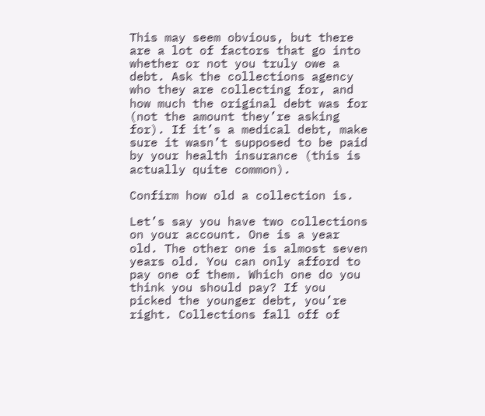This may seem obvious, but there are a lot of factors that go into whether or not you truly owe a debt. Ask the collections agency who they are collecting for, and how much the original debt was for (not the amount they’re asking for). If it’s a medical debt, make sure it wasn’t supposed to be paid by your health insurance (this is actually quite common).

Confirm how old a collection is.

Let’s say you have two collections on your account. One is a year old. The other one is almost seven years old. You can only afford to pay one of them. Which one do you think you should pay? If you picked the younger debt, you’re right. Collections fall off of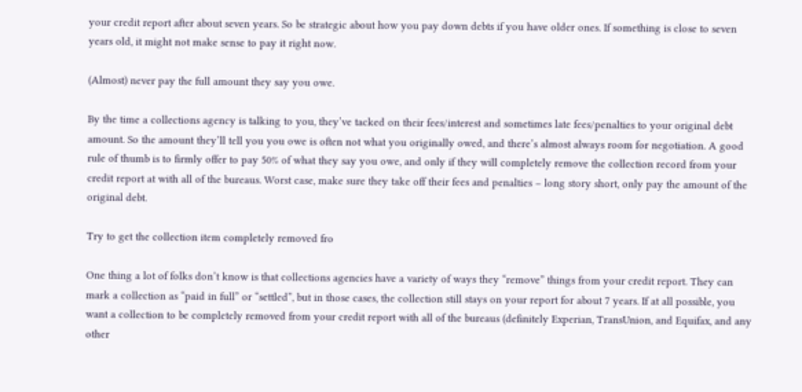your credit report after about seven years. So be strategic about how you pay down debts if you have older ones. If something is close to seven years old, it might not make sense to pay it right now.

(Almost) never pay the full amount they say you owe.

By the time a collections agency is talking to you, they’ve tacked on their fees/interest and sometimes late fees/penalties to your original debt amount. So the amount they’ll tell you you owe is often not what you originally owed, and there’s almost always room for negotiation. A good rule of thumb is to firmly offer to pay 50% of what they say you owe, and only if they will completely remove the collection record from your credit report at with all of the bureaus. Worst case, make sure they take off their fees and penalties – long story short, only pay the amount of the original debt.

Try to get the collection item completely removed fro

One thing a lot of folks don’t know is that collections agencies have a variety of ways they “remove” things from your credit report. They can mark a collection as “paid in full” or “settled”, but in those cases, the collection still stays on your report for about 7 years. If at all possible, you want a collection to be completely removed from your credit report with all of the bureaus (definitely Experian, TransUnion, and Equifax, and any other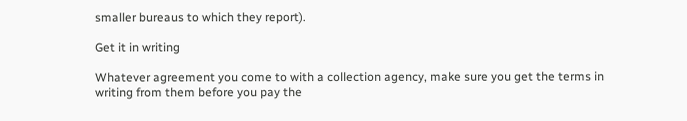smaller bureaus to which they report).

Get it in writing

Whatever agreement you come to with a collection agency, make sure you get the terms in writing from them before you pay the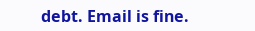debt. Email is fine.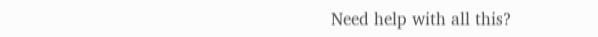Need help with all this?